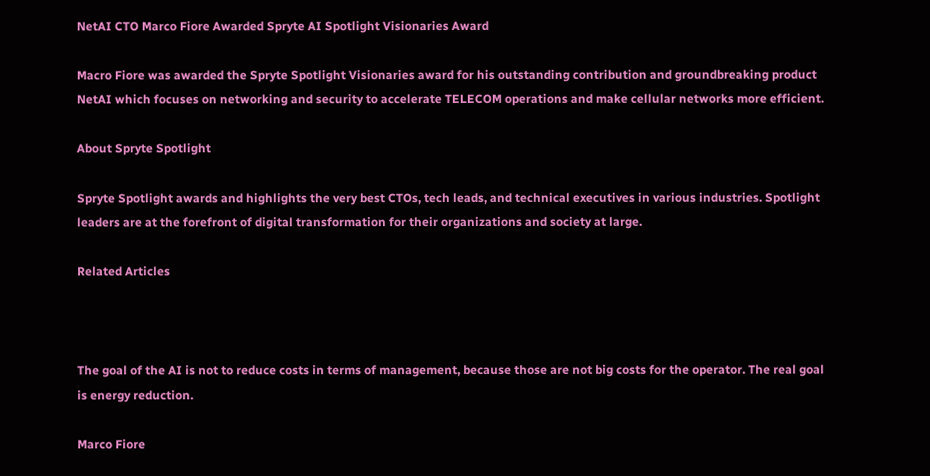NetAI CTO Marco Fiore Awarded Spryte AI Spotlight Visionaries Award

Macro Fiore was awarded the Spryte Spotlight Visionaries award for his outstanding contribution and groundbreaking product NetAI which focuses on networking and security to accelerate TELECOM operations and make cellular networks more efficient.

About Spryte Spotlight

Spryte Spotlight awards and highlights the very best CTOs, tech leads, and technical executives in various industries. Spotlight leaders are at the forefront of digital transformation for their organizations and society at large.

Related Articles



The goal of the AI is not to reduce costs in terms of management, because those are not big costs for the operator. The real goal is energy reduction.

Marco Fiore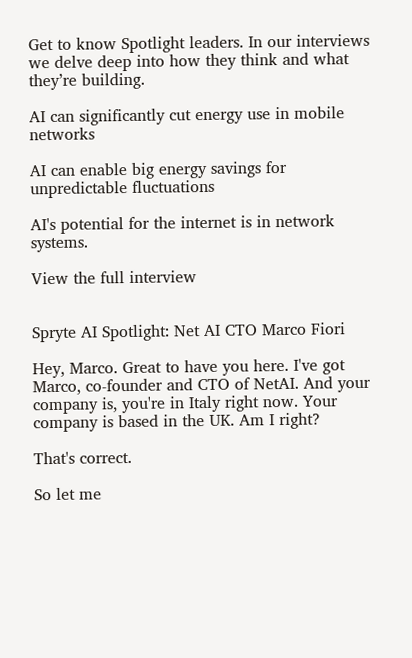Get to know Spotlight leaders. In our interviews we delve deep into how they think and what they’re building.

AI can significantly cut energy use in mobile networks

AI can enable big energy savings for unpredictable fluctuations

AI's potential for the internet is in network systems.

View the full interview


Spryte AI Spotlight: Net AI CTO Marco Fiori

Hey, Marco. Great to have you here. I've got Marco, co-founder and CTO of NetAI. And your company is, you're in Italy right now. Your company is based in the UK. Am I right?

That's correct.

So let me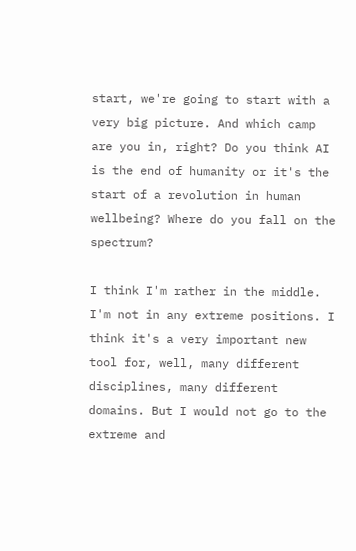start, we're going to start with a very big picture. And which camp are you in, right? Do you think AI is the end of humanity or it's the start of a revolution in human wellbeing? Where do you fall on the spectrum?

I think I'm rather in the middle. I'm not in any extreme positions. I think it's a very important new tool for, well, many different disciplines, many different domains. But I would not go to the extreme and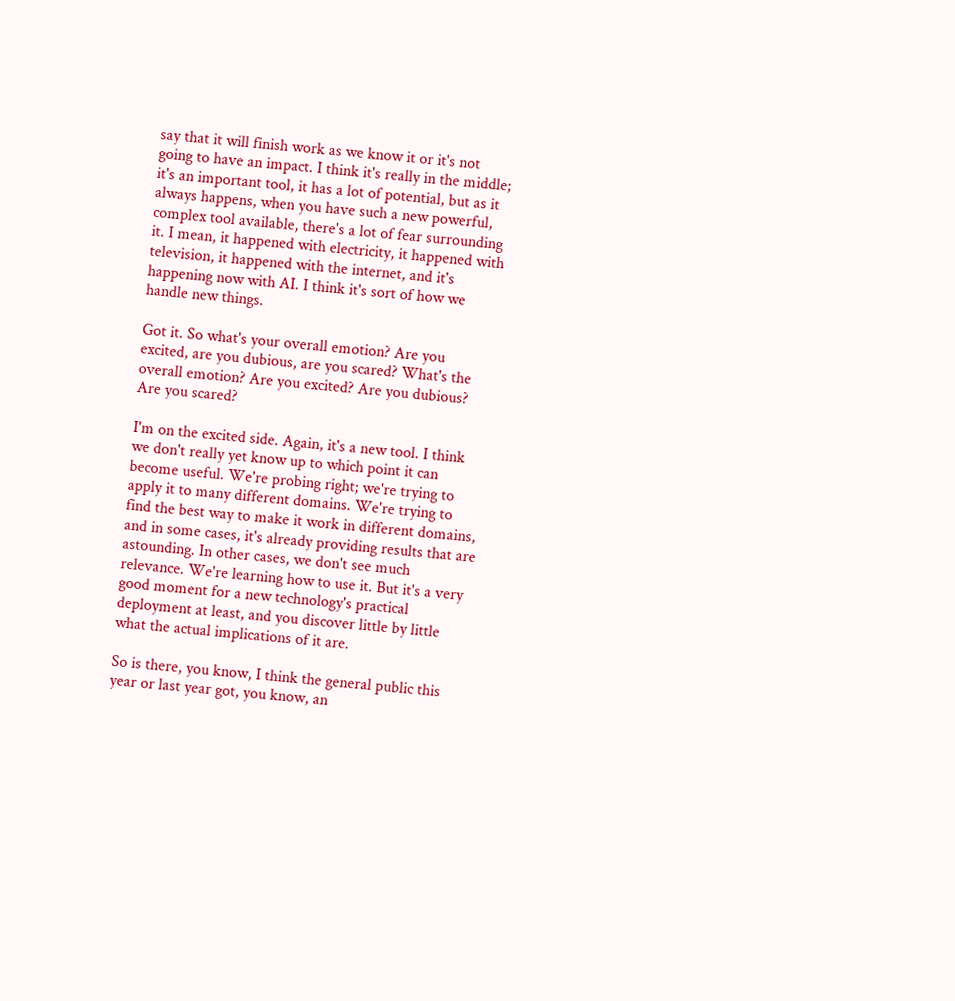say that it will finish work as we know it or it's not going to have an impact. I think it's really in the middle; it's an important tool, it has a lot of potential, but as it always happens, when you have such a new powerful, complex tool available, there's a lot of fear surrounding it. I mean, it happened with electricity, it happened with television, it happened with the internet, and it's happening now with AI. I think it's sort of how we handle new things.

Got it. So what's your overall emotion? Are you excited, are you dubious, are you scared? What's the overall emotion? Are you excited? Are you dubious? Are you scared?

I'm on the excited side. Again, it's a new tool. I think we don't really yet know up to which point it can become useful. We're probing right; we're trying to apply it to many different domains. We're trying to find the best way to make it work in different domains, and in some cases, it's already providing results that are astounding. In other cases, we don't see much relevance. We're learning how to use it. But it's a very good moment for a new technology's practical deployment at least, and you discover little by little what the actual implications of it are.

So is there, you know, I think the general public this year or last year got, you know, an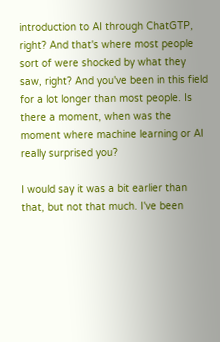introduction to AI through ChatGTP, right? And that's where most people sort of were shocked by what they saw, right? And you've been in this field for a lot longer than most people. Is there a moment, when was the moment where machine learning or AI really surprised you?

I would say it was a bit earlier than that, but not that much. I've been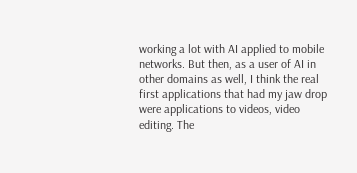working a lot with AI applied to mobile networks. But then, as a user of AI in other domains as well, I think the real first applications that had my jaw drop were applications to videos, video editing. The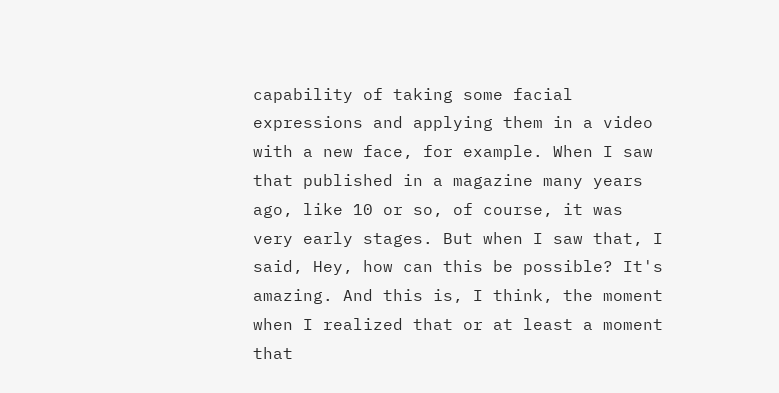capability of taking some facial expressions and applying them in a video with a new face, for example. When I saw that published in a magazine many years ago, like 10 or so, of course, it was very early stages. But when I saw that, I said, Hey, how can this be possible? It's amazing. And this is, I think, the moment when I realized that or at least a moment that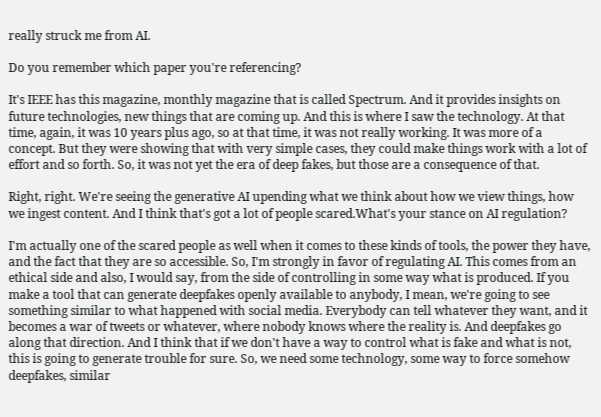really struck me from AI.

Do you remember which paper you're referencing?

It's IEEE has this magazine, monthly magazine that is called Spectrum. And it provides insights on future technologies, new things that are coming up. And this is where I saw the technology. At that time, again, it was 10 years plus ago, so at that time, it was not really working. It was more of a concept. But they were showing that with very simple cases, they could make things work with a lot of effort and so forth. So, it was not yet the era of deep fakes, but those are a consequence of that.

Right, right. We're seeing the generative AI upending what we think about how we view things, how we ingest content. And I think that's got a lot of people scared.What's your stance on AI regulation?

I'm actually one of the scared people as well when it comes to these kinds of tools, the power they have, and the fact that they are so accessible. So, I'm strongly in favor of regulating AI. This comes from an ethical side and also, I would say, from the side of controlling in some way what is produced. If you make a tool that can generate deepfakes openly available to anybody, I mean, we're going to see something similar to what happened with social media. Everybody can tell whatever they want, and it becomes a war of tweets or whatever, where nobody knows where the reality is. And deepfakes go along that direction. And I think that if we don't have a way to control what is fake and what is not, this is going to generate trouble for sure. So, we need some technology, some way to force somehow deepfakes, similar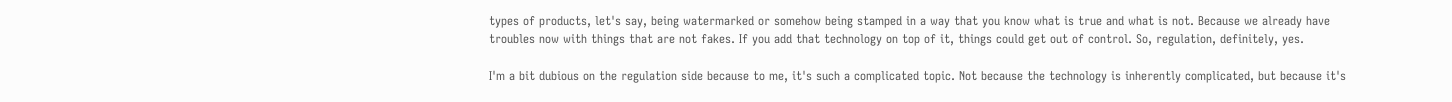types of products, let's say, being watermarked or somehow being stamped in a way that you know what is true and what is not. Because we already have troubles now with things that are not fakes. If you add that technology on top of it, things could get out of control. So, regulation, definitely, yes.

I'm a bit dubious on the regulation side because to me, it's such a complicated topic. Not because the technology is inherently complicated, but because it's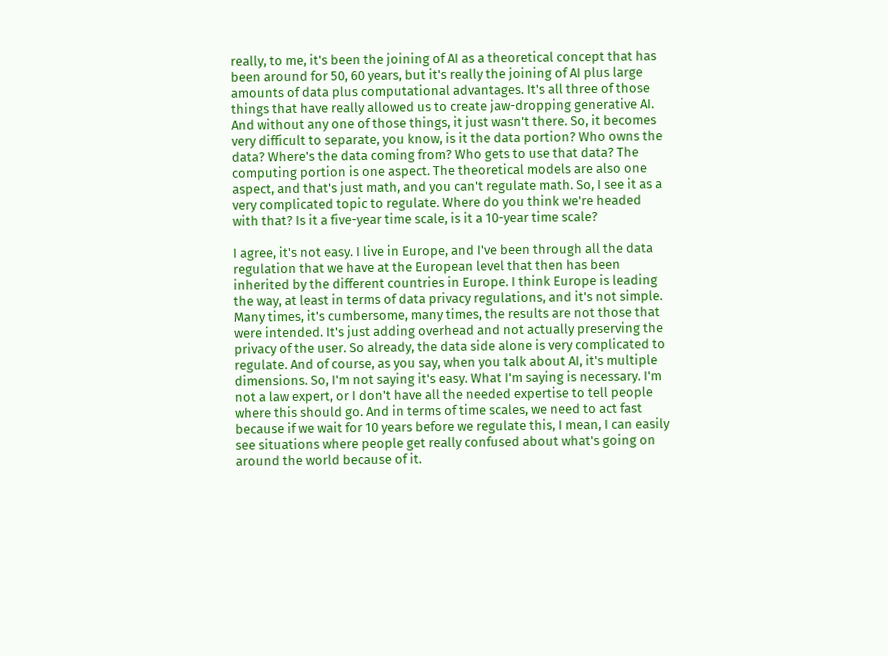really, to me, it's been the joining of AI as a theoretical concept that has been around for 50, 60 years, but it's really the joining of AI plus large amounts of data plus computational advantages. It's all three of those things that have really allowed us to create jaw-dropping generative AI. And without any one of those things, it just wasn't there. So, it becomes very difficult to separate, you know, is it the data portion? Who owns the data? Where's the data coming from? Who gets to use that data? The computing portion is one aspect. The theoretical models are also one aspect, and that's just math, and you can't regulate math. So, I see it as a very complicated topic to regulate. Where do you think we're headed with that? Is it a five-year time scale, is it a 10-year time scale?

I agree, it's not easy. I live in Europe, and I've been through all the data regulation that we have at the European level that then has been inherited by the different countries in Europe. I think Europe is leading the way, at least in terms of data privacy regulations, and it's not simple. Many times, it's cumbersome, many times, the results are not those that were intended. It's just adding overhead and not actually preserving the privacy of the user. So already, the data side alone is very complicated to regulate. And of course, as you say, when you talk about AI, it's multiple dimensions. So, I'm not saying it's easy. What I'm saying is necessary. I'm not a law expert, or I don't have all the needed expertise to tell people where this should go. And in terms of time scales, we need to act fast because if we wait for 10 years before we regulate this, I mean, I can easily see situations where people get really confused about what's going on around the world because of it.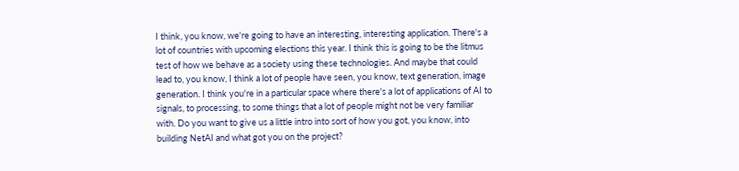I think, you know, we're going to have an interesting, interesting application. There's a lot of countries with upcoming elections this year. I think this is going to be the litmus test of how we behave as a society using these technologies. And maybe that could lead to, you know, I think a lot of people have seen, you know, text generation, image generation. I think you're in a particular space where there's a lot of applications of AI to signals, to processing, to some things that a lot of people might not be very familiar with. Do you want to give us a little intro into sort of how you got, you know, into building NetAI and what got you on the project?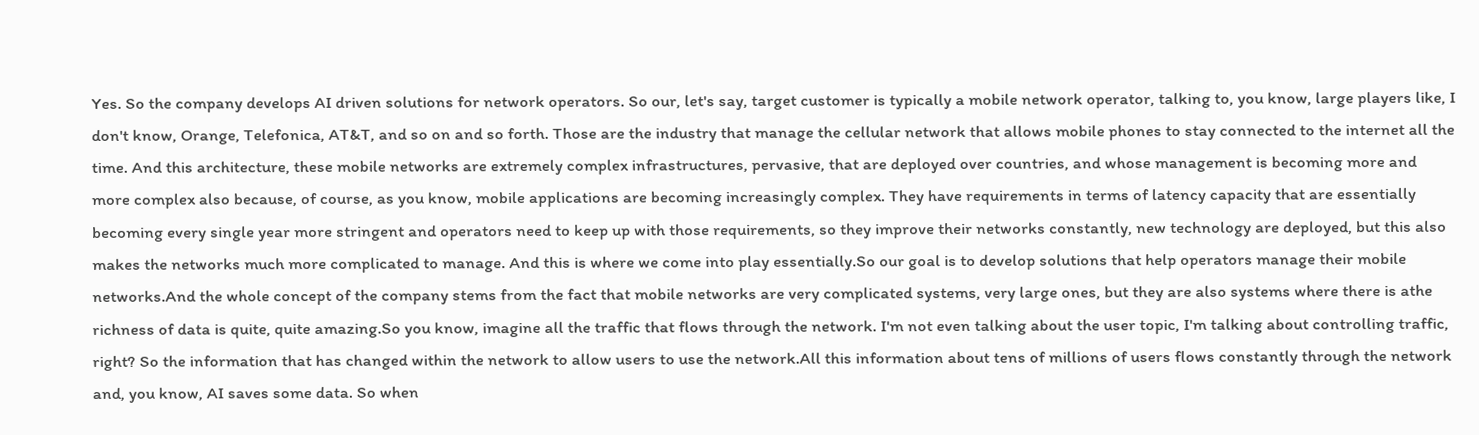Yes. So the company develops AI driven solutions for network operators. So our, let's say, target customer is typically a mobile network operator, talking to, you know, large players like, I don't know, Orange, Telefonica, AT&T, and so on and so forth. Those are the industry that manage the cellular network that allows mobile phones to stay connected to the internet all the time. And this architecture, these mobile networks are extremely complex infrastructures, pervasive, that are deployed over countries, and whose management is becoming more and more complex also because, of course, as you know, mobile applications are becoming increasingly complex. They have requirements in terms of latency capacity that are essentially becoming every single year more stringent and operators need to keep up with those requirements, so they improve their networks constantly, new technology are deployed, but this also makes the networks much more complicated to manage. And this is where we come into play essentially.So our goal is to develop solutions that help operators manage their mobile networks.And the whole concept of the company stems from the fact that mobile networks are very complicated systems, very large ones, but they are also systems where there is athe richness of data is quite, quite amazing.So you know, imagine all the traffic that flows through the network. I'm not even talking about the user topic, I'm talking about controlling traffic, right? So the information that has changed within the network to allow users to use the network.All this information about tens of millions of users flows constantly through the network and, you know, AI saves some data. So when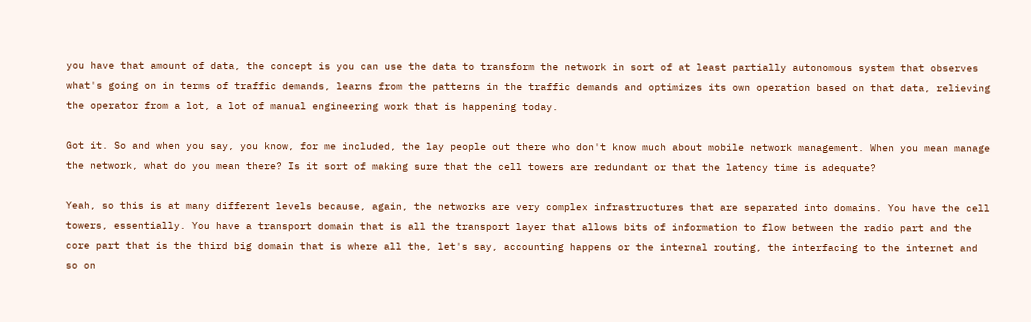you have that amount of data, the concept is you can use the data to transform the network in sort of at least partially autonomous system that observes what's going on in terms of traffic demands, learns from the patterns in the traffic demands and optimizes its own operation based on that data, relieving the operator from a lot, a lot of manual engineering work that is happening today.

Got it. So and when you say, you know, for me included, the lay people out there who don't know much about mobile network management. When you mean manage the network, what do you mean there? Is it sort of making sure that the cell towers are redundant or that the latency time is adequate?

Yeah, so this is at many different levels because, again, the networks are very complex infrastructures that are separated into domains. You have the cell towers, essentially. You have a transport domain that is all the transport layer that allows bits of information to flow between the radio part and the core part that is the third big domain that is where all the, let's say, accounting happens or the internal routing, the interfacing to the internet and so on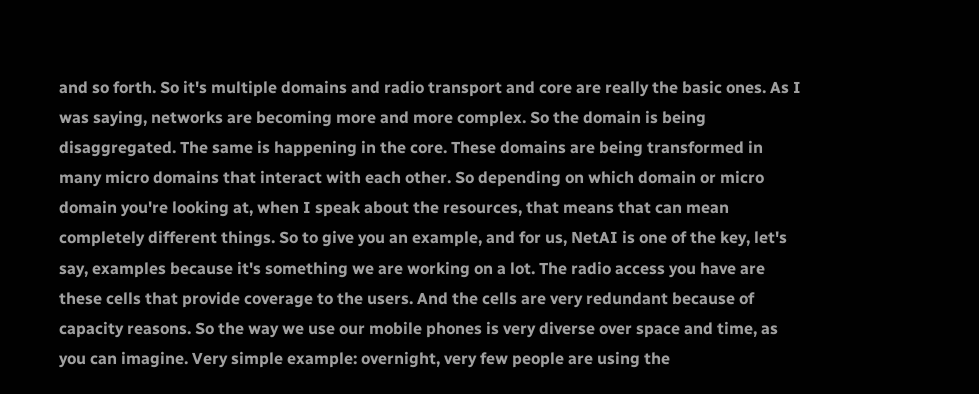and so forth. So it's multiple domains and radio transport and core are really the basic ones. As I was saying, networks are becoming more and more complex. So the domain is being disaggregated. The same is happening in the core. These domains are being transformed in many micro domains that interact with each other. So depending on which domain or micro domain you're looking at, when I speak about the resources, that means that can mean completely different things. So to give you an example, and for us, NetAI is one of the key, let's say, examples because it's something we are working on a lot. The radio access you have are these cells that provide coverage to the users. And the cells are very redundant because of capacity reasons. So the way we use our mobile phones is very diverse over space and time, as you can imagine. Very simple example: overnight, very few people are using the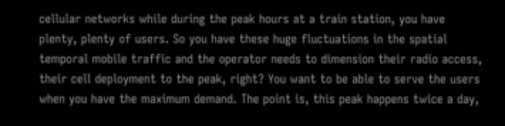cellular networks while during the peak hours at a train station, you have plenty, plenty of users. So you have these huge fluctuations in the spatial temporal mobile traffic and the operator needs to dimension their radio access, their cell deployment to the peak, right? You want to be able to serve the users when you have the maximum demand. The point is, this peak happens twice a day,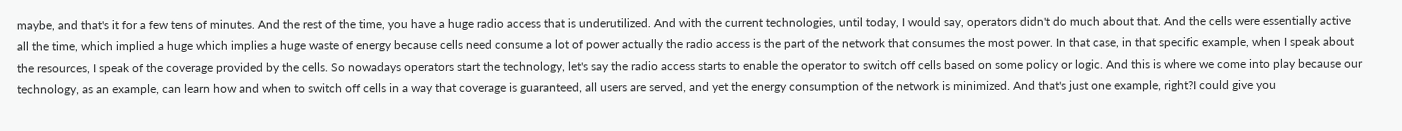maybe, and that's it for a few tens of minutes. And the rest of the time, you have a huge radio access that is underutilized. And with the current technologies, until today, I would say, operators didn't do much about that. And the cells were essentially active all the time, which implied a huge which implies a huge waste of energy because cells need consume a lot of power actually the radio access is the part of the network that consumes the most power. In that case, in that specific example, when I speak about the resources, I speak of the coverage provided by the cells. So nowadays operators start the technology, let's say the radio access starts to enable the operator to switch off cells based on some policy or logic. And this is where we come into play because our technology, as an example, can learn how and when to switch off cells in a way that coverage is guaranteed, all users are served, and yet the energy consumption of the network is minimized. And that's just one example, right?I could give you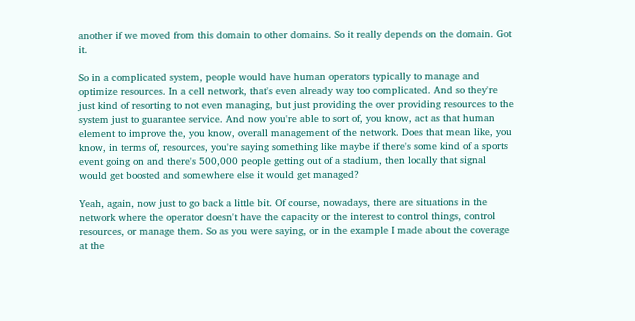another if we moved from this domain to other domains. So it really depends on the domain. Got it.

So in a complicated system, people would have human operators typically to manage and optimize resources. In a cell network, that's even already way too complicated. And so they're just kind of resorting to not even managing, but just providing the over providing resources to the system just to guarantee service. And now you're able to sort of, you know, act as that human element to improve the, you know, overall management of the network. Does that mean like, you know, in terms of, resources, you're saying something like maybe if there's some kind of a sports event going on and there's 500,000 people getting out of a stadium, then locally that signal would get boosted and somewhere else it would get managed?

Yeah, again, now just to go back a little bit. Of course, nowadays, there are situations in the network where the operator doesn't have the capacity or the interest to control things, control resources, or manage them. So as you were saying, or in the example I made about the coverage at the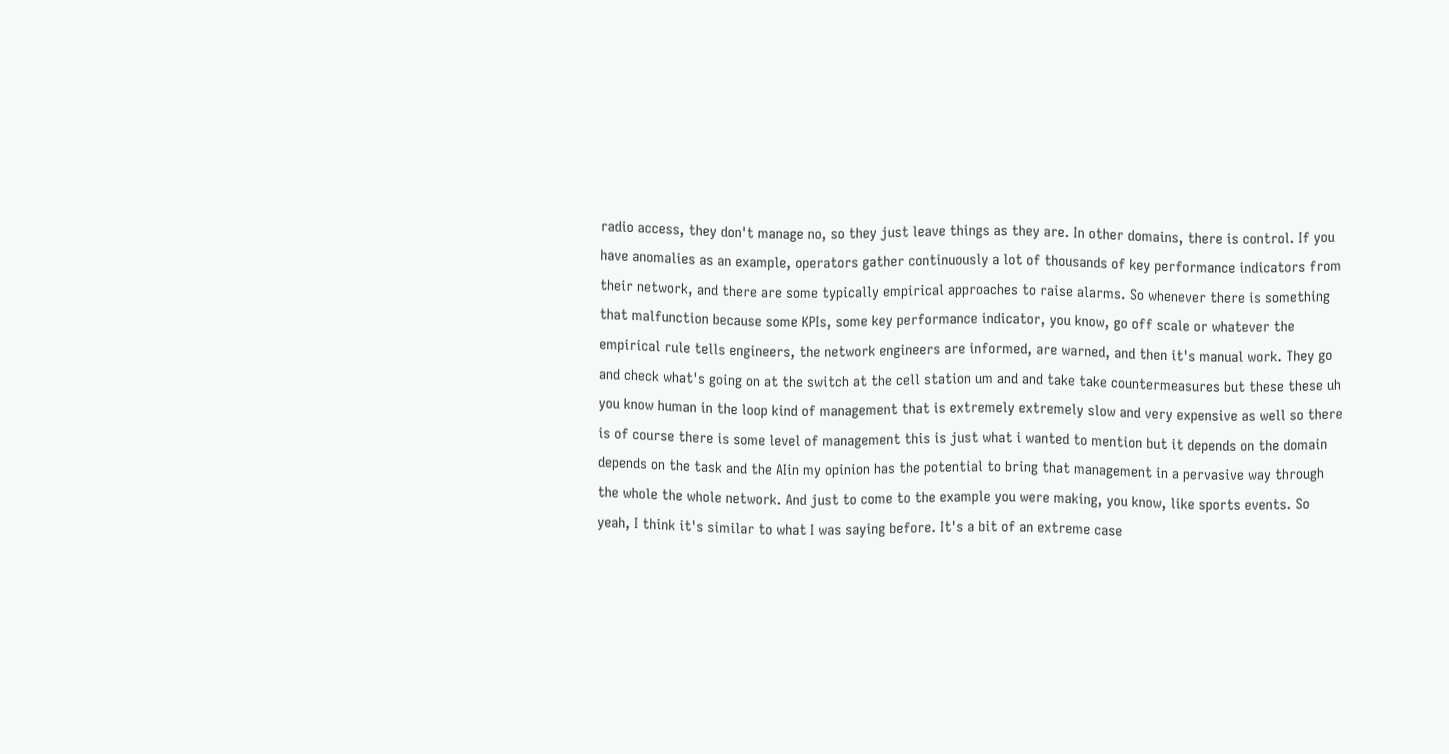radio access, they don't manage no, so they just leave things as they are. In other domains, there is control. If you have anomalies as an example, operators gather continuously a lot of thousands of key performance indicators from their network, and there are some typically empirical approaches to raise alarms. So whenever there is something that malfunction because some KPIs, some key performance indicator, you know, go off scale or whatever the empirical rule tells engineers, the network engineers are informed, are warned, and then it's manual work. They go and check what's going on at the switch at the cell station um and and take take countermeasures but these these uh you know human in the loop kind of management that is extremely extremely slow and very expensive as well so there is of course there is some level of management this is just what i wanted to mention but it depends on the domain depends on the task and the AIin my opinion has the potential to bring that management in a pervasive way through the whole the whole network. And just to come to the example you were making, you know, like sports events. So yeah, I think it's similar to what I was saying before. It's a bit of an extreme case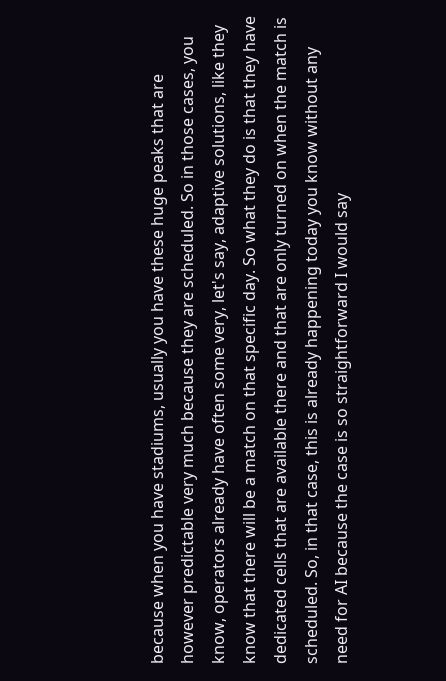because when you have stadiums, usually you have these huge peaks that are however predictable very much because they are scheduled. So in those cases, you know, operators already have often some very, let's say, adaptive solutions, like they know that there will be a match on that specific day. So what they do is that they have dedicated cells that are available there and that are only turned on when the match is scheduled. So, in that case, this is already happening today you know without any need for AI because the case is so straightforward I would say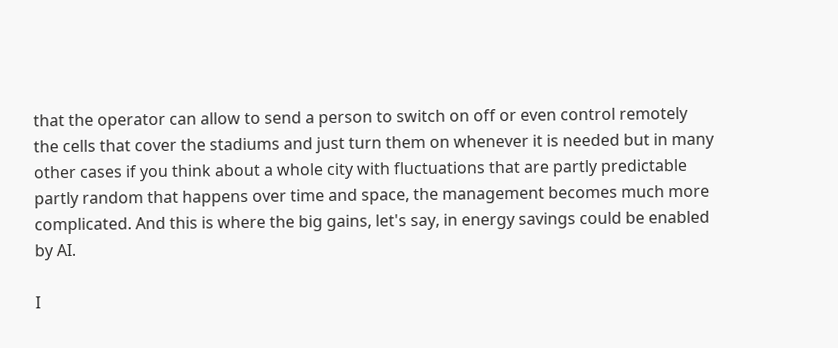that the operator can allow to send a person to switch on off or even control remotely the cells that cover the stadiums and just turn them on whenever it is needed but in many other cases if you think about a whole city with fluctuations that are partly predictable partly random that happens over time and space, the management becomes much more complicated. And this is where the big gains, let's say, in energy savings could be enabled by AI.

I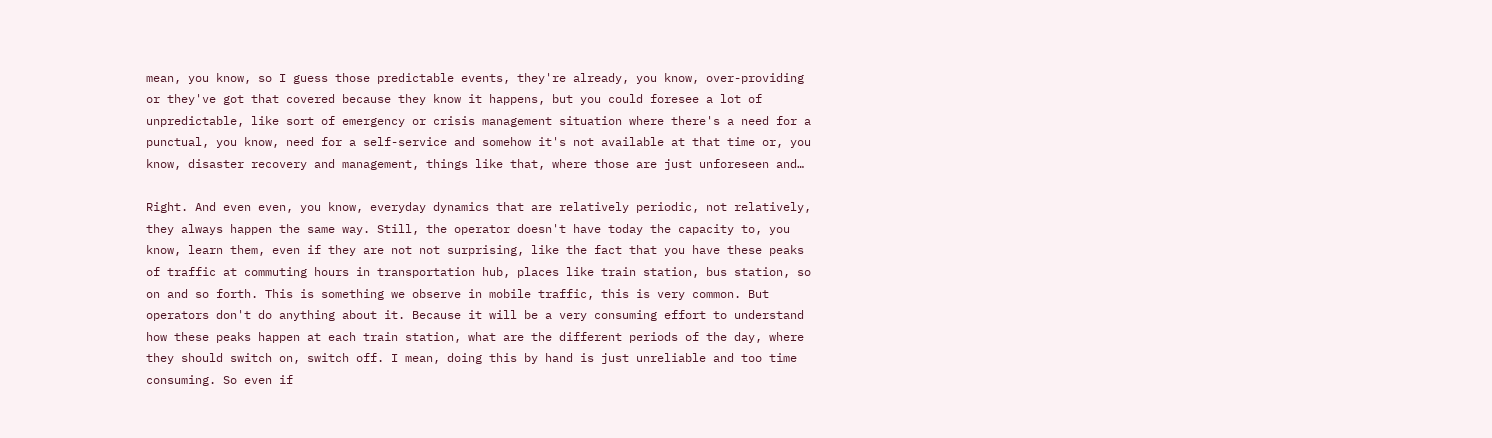mean, you know, so I guess those predictable events, they're already, you know, over-providing or they've got that covered because they know it happens, but you could foresee a lot of unpredictable, like sort of emergency or crisis management situation where there's a need for a punctual, you know, need for a self-service and somehow it's not available at that time or, you know, disaster recovery and management, things like that, where those are just unforeseen and…

Right. And even even, you know, everyday dynamics that are relatively periodic, not relatively, they always happen the same way. Still, the operator doesn't have today the capacity to, you know, learn them, even if they are not not surprising, like the fact that you have these peaks of traffic at commuting hours in transportation hub, places like train station, bus station, so on and so forth. This is something we observe in mobile traffic, this is very common. But operators don't do anything about it. Because it will be a very consuming effort to understand how these peaks happen at each train station, what are the different periods of the day, where they should switch on, switch off. I mean, doing this by hand is just unreliable and too time consuming. So even if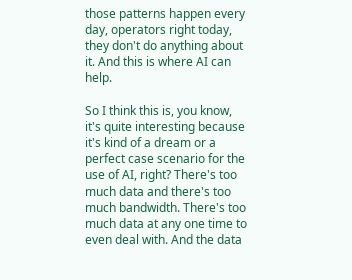those patterns happen every day, operators right today, they don't do anything about it. And this is where AI can help.

So I think this is, you know, it's quite interesting because it's kind of a dream or a perfect case scenario for the use of AI, right? There's too much data and there's too much bandwidth. There's too much data at any one time to even deal with. And the data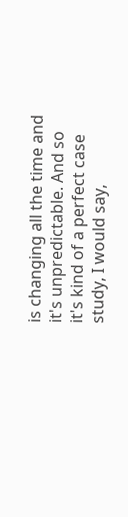is changing all the time and it's unpredictable. And so it's kind of a perfect case study, I would say,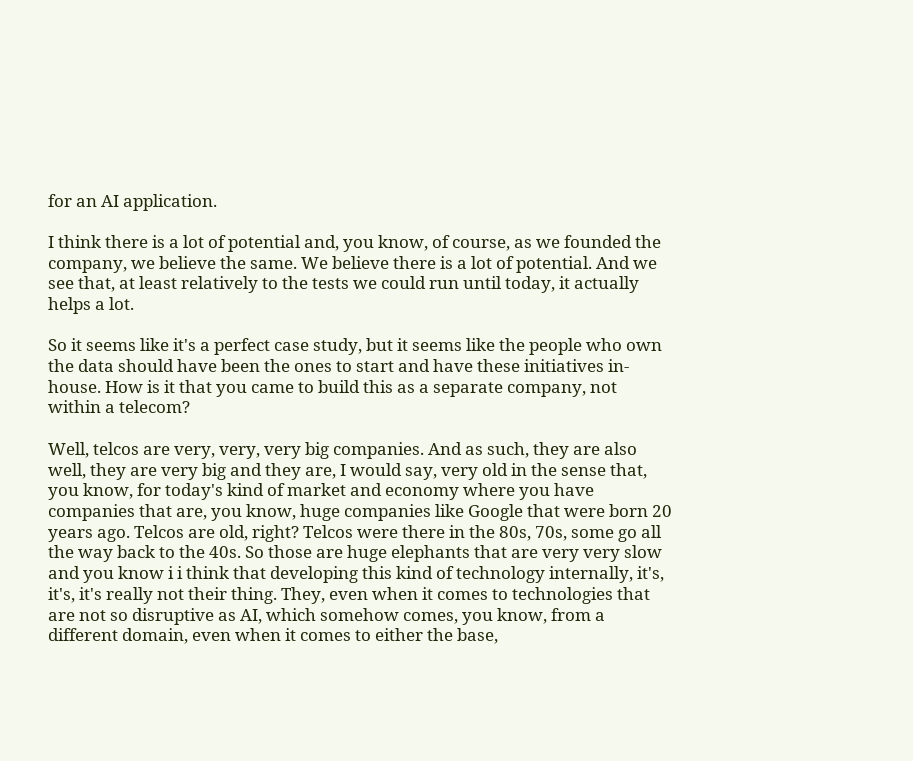for an AI application.

I think there is a lot of potential and, you know, of course, as we founded the company, we believe the same. We believe there is a lot of potential. And we see that, at least relatively to the tests we could run until today, it actually helps a lot.

So it seems like it's a perfect case study, but it seems like the people who own the data should have been the ones to start and have these initiatives in-house. How is it that you came to build this as a separate company, not within a telecom?

Well, telcos are very, very, very big companies. And as such, they are also well, they are very big and they are, I would say, very old in the sense that, you know, for today's kind of market and economy where you have companies that are, you know, huge companies like Google that were born 20 years ago. Telcos are old, right? Telcos were there in the 80s, 70s, some go all the way back to the 40s. So those are huge elephants that are very very slow and you know i i think that developing this kind of technology internally, it's, it's, it's really not their thing. They, even when it comes to technologies that are not so disruptive as AI, which somehow comes, you know, from a different domain, even when it comes to either the base,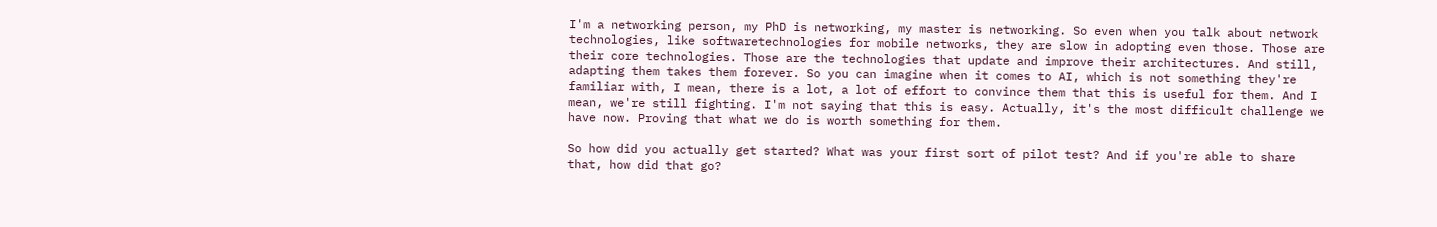I'm a networking person, my PhD is networking, my master is networking. So even when you talk about network technologies, like softwaretechnologies for mobile networks, they are slow in adopting even those. Those are their core technologies. Those are the technologies that update and improve their architectures. And still, adapting them takes them forever. So you can imagine when it comes to AI, which is not something they're familiar with, I mean, there is a lot, a lot of effort to convince them that this is useful for them. And I mean, we're still fighting. I'm not saying that this is easy. Actually, it's the most difficult challenge we have now. Proving that what we do is worth something for them.

So how did you actually get started? What was your first sort of pilot test? And if you're able to share that, how did that go?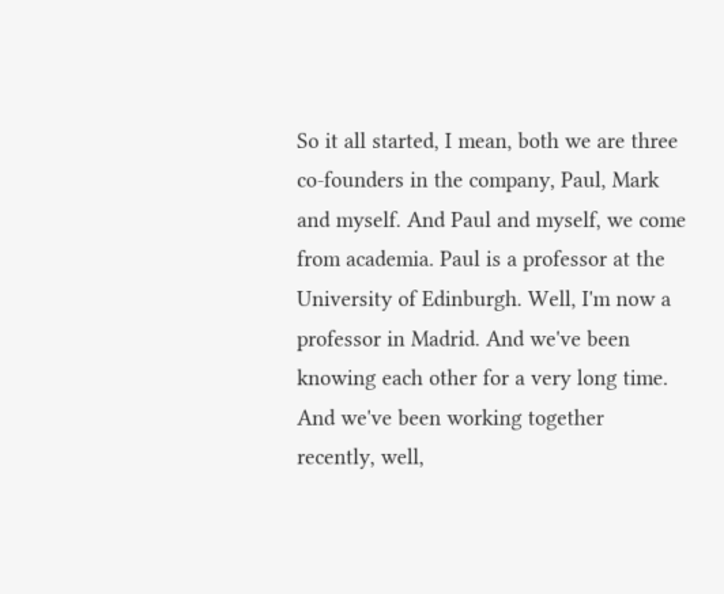So it all started, I mean, both we are three co-founders in the company, Paul, Mark and myself. And Paul and myself, we come from academia. Paul is a professor at the University of Edinburgh. Well, I'm now a professor in Madrid. And we've been knowing each other for a very long time. And we've been working together recently, well,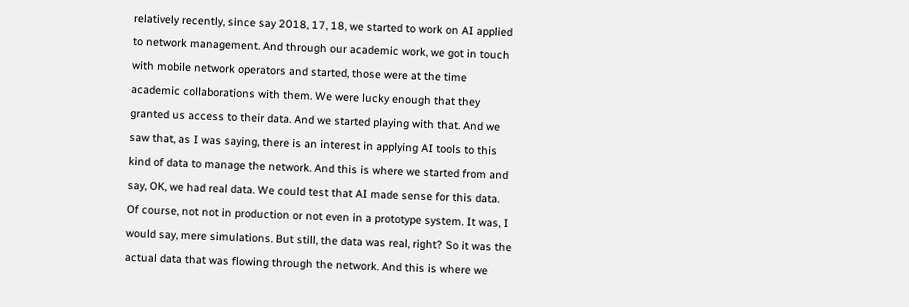relatively recently, since say 2018, 17, 18, we started to work on AI applied to network management. And through our academic work, we got in touch with mobile network operators and started, those were at the time academic collaborations with them. We were lucky enough that they granted us access to their data. And we started playing with that. And we saw that, as I was saying, there is an interest in applying AI tools to this kind of data to manage the network. And this is where we started from and say, OK, we had real data. We could test that AI made sense for this data. Of course, not not in production or not even in a prototype system. It was, I would say, mere simulations. But still, the data was real, right? So it was the actual data that was flowing through the network. And this is where we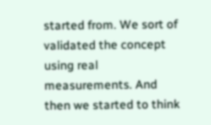started from. We sort of validated the concept using real measurements. And then we started to think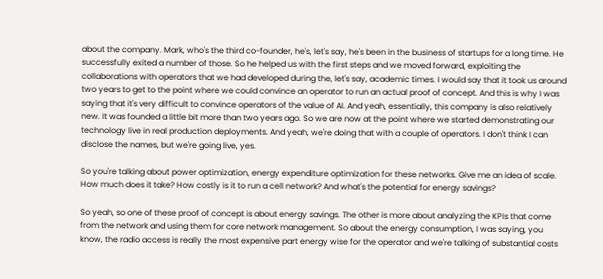about the company. Mark, who's the third co-founder, he's, let's say, he's been in the business of startups for a long time. He successfully exited a number of those. So he helped us with the first steps and we moved forward, exploiting the collaborations with operators that we had developed during the, let's say, academic times. I would say that it took us around two years to get to the point where we could convince an operator to run an actual proof of concept. And this is why I was saying that it's very difficult to convince operators of the value of AI. And yeah, essentially, this company is also relatively new. It was founded a little bit more than two years ago. So we are now at the point where we started demonstrating our technology live in real production deployments. And yeah, we're doing that with a couple of operators. I don't think I can disclose the names, but we're going live, yes.

So you're talking about power optimization, energy expenditure optimization for these networks. Give me an idea of scale. How much does it take? How costly is it to run a cell network? And what's the potential for energy savings?

So yeah, so one of these proof of concept is about energy savings. The other is more about analyzing the KPIs that come from the network and using them for core network management. So about the energy consumption, I was saying, you know, the radio access is really the most expensive part energy wise for the operator and we're talking of substantial costs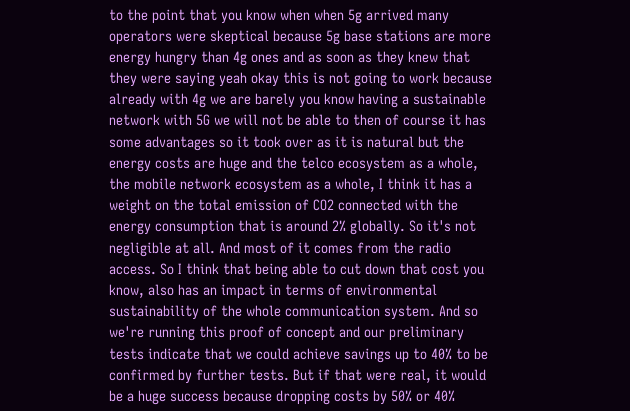to the point that you know when when 5g arrived many operators were skeptical because 5g base stations are more energy hungry than 4g ones and as soon as they knew that they were saying yeah okay this is not going to work because already with 4g we are barely you know having a sustainable network with 5G we will not be able to then of course it has some advantages so it took over as it is natural but the energy costs are huge and the telco ecosystem as a whole, the mobile network ecosystem as a whole, I think it has a weight on the total emission of CO2 connected with the energy consumption that is around 2% globally. So it's not negligible at all. And most of it comes from the radio access. So I think that being able to cut down that cost you know, also has an impact in terms of environmental sustainability of the whole communication system. And so we're running this proof of concept and our preliminary tests indicate that we could achieve savings up to 40% to be confirmed by further tests. But if that were real, it would be a huge success because dropping costs by 50% or 40%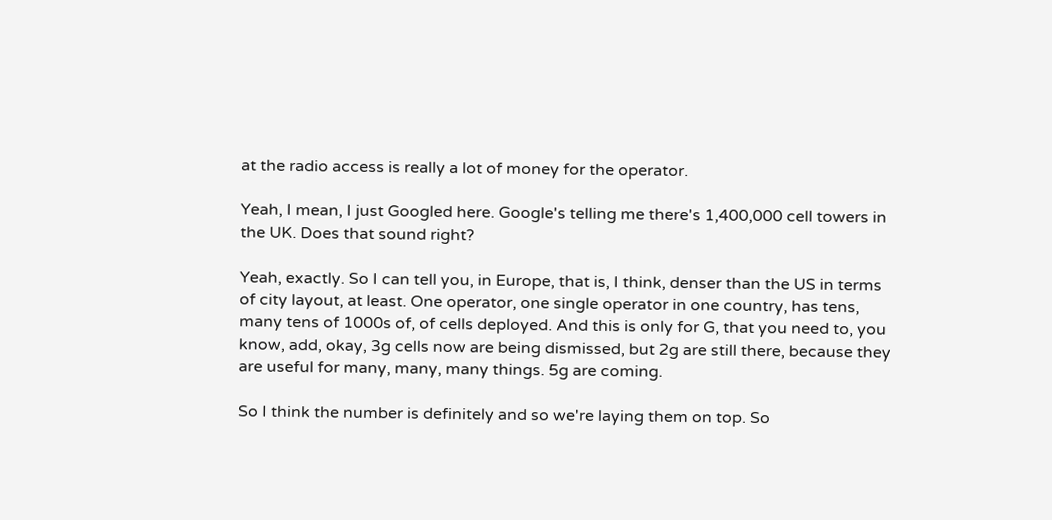at the radio access is really a lot of money for the operator.

Yeah, I mean, I just Googled here. Google's telling me there's 1,400,000 cell towers in the UK. Does that sound right?

Yeah, exactly. So I can tell you, in Europe, that is, I think, denser than the US in terms of city layout, at least. One operator, one single operator in one country, has tens, many tens of 1000s of, of cells deployed. And this is only for G, that you need to, you know, add, okay, 3g cells now are being dismissed, but 2g are still there, because they are useful for many, many, many things. 5g are coming.

So I think the number is definitely and so we're laying them on top. So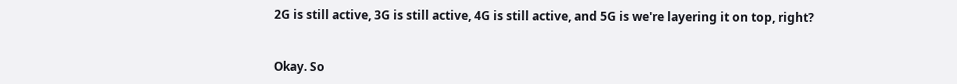2G is still active, 3G is still active, 4G is still active, and 5G is we're layering it on top, right?


Okay. So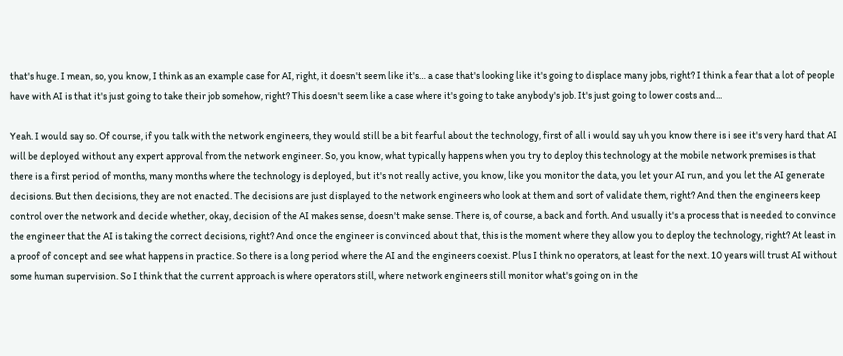that's huge. I mean, so, you know, I think as an example case for AI, right, it doesn't seem like it's… a case that's looking like it's going to displace many jobs, right? I think a fear that a lot of people have with AI is that it's just going to take their job somehow, right? This doesn't seem like a case where it's going to take anybody's job. It's just going to lower costs and...

Yeah. I would say so. Of course, if you talk with the network engineers, they would still be a bit fearful about the technology, first of all i would say uh you know there is i see it's very hard that AI will be deployed without any expert approval from the network engineer. So, you know, what typically happens when you try to deploy this technology at the mobile network premises is that there is a first period of months, many months where the technology is deployed, but it's not really active, you know, like you monitor the data, you let your AI run, and you let the AI generate decisions. But then decisions, they are not enacted. The decisions are just displayed to the network engineers who look at them and sort of validate them, right? And then the engineers keep control over the network and decide whether, okay, decision of the AI makes sense, doesn't make sense. There is, of course, a back and forth. And usually it's a process that is needed to convince the engineer that the AI is taking the correct decisions, right? And once the engineer is convinced about that, this is the moment where they allow you to deploy the technology, right? At least in a proof of concept and see what happens in practice. So there is a long period where the AI and the engineers coexist. Plus I think no operators, at least for the next. 10 years will trust AI without some human supervision. So I think that the current approach is where operators still, where network engineers still monitor what's going on in the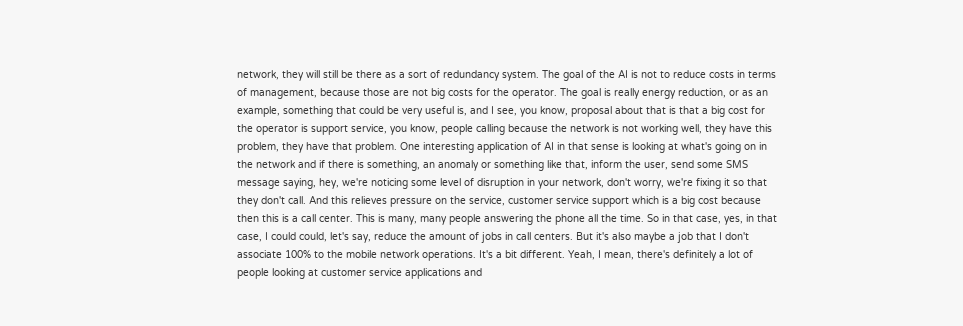network, they will still be there as a sort of redundancy system. The goal of the AI is not to reduce costs in terms of management, because those are not big costs for the operator. The goal is really energy reduction, or as an example, something that could be very useful is, and I see, you know, proposal about that is that a big cost for the operator is support service, you know, people calling because the network is not working well, they have this problem, they have that problem. One interesting application of AI in that sense is looking at what's going on in the network and if there is something, an anomaly or something like that, inform the user, send some SMS message saying, hey, we're noticing some level of disruption in your network, don't worry, we're fixing it so that they don't call. And this relieves pressure on the service, customer service support which is a big cost because then this is a call center. This is many, many people answering the phone all the time. So in that case, yes, in that case, I could could, let's say, reduce the amount of jobs in call centers. But it's also maybe a job that I don't associate 100% to the mobile network operations. It's a bit different. Yeah, I mean, there's definitely a lot of people looking at customer service applications and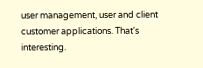user management, user and client customer applications. That's interesting.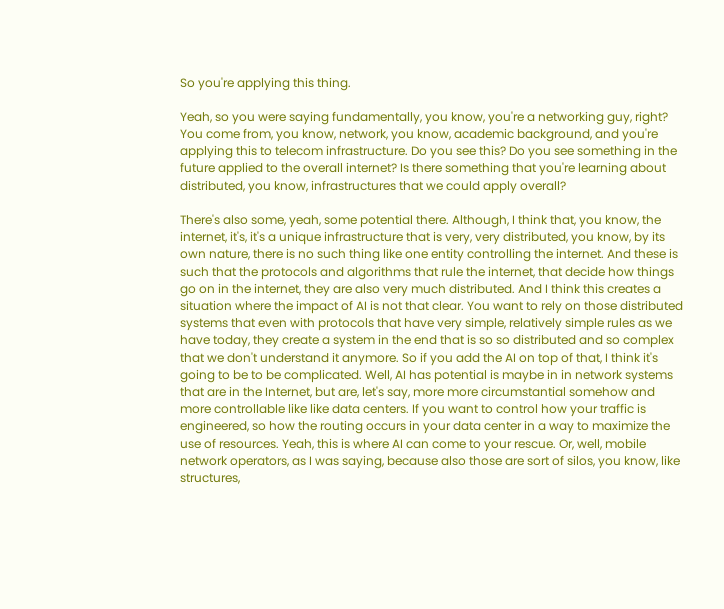So you're applying this thing.

Yeah, so you were saying fundamentally, you know, you're a networking guy, right? You come from, you know, network, you know, academic background, and you're applying this to telecom infrastructure. Do you see this? Do you see something in the future applied to the overall internet? Is there something that you're learning about distributed, you know, infrastructures that we could apply overall?

There's also some, yeah, some potential there. Although, I think that, you know, the internet, it's, it's a unique infrastructure that is very, very distributed, you know, by its own nature, there is no such thing like one entity controlling the internet. And these is such that the protocols and algorithms that rule the internet, that decide how things go on in the internet, they are also very much distributed. And I think this creates a situation where the impact of AI is not that clear. You want to rely on those distributed systems that even with protocols that have very simple, relatively simple rules as we have today, they create a system in the end that is so so distributed and so complex that we don't understand it anymore. So if you add the AI on top of that, I think it's going to be to be complicated. Well, AI has potential is maybe in in network systems that are in the Internet, but are, let's say, more more circumstantial somehow and more controllable like like data centers. If you want to control how your traffic is engineered, so how the routing occurs in your data center in a way to maximize the use of resources. Yeah, this is where AI can come to your rescue. Or, well, mobile network operators, as I was saying, because also those are sort of silos, you know, like structures,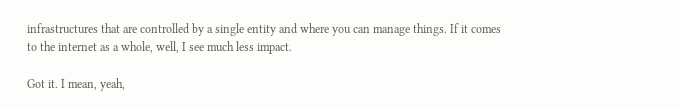infrastructures that are controlled by a single entity and where you can manage things. If it comes to the internet as a whole, well, I see much less impact.

Got it. I mean, yeah,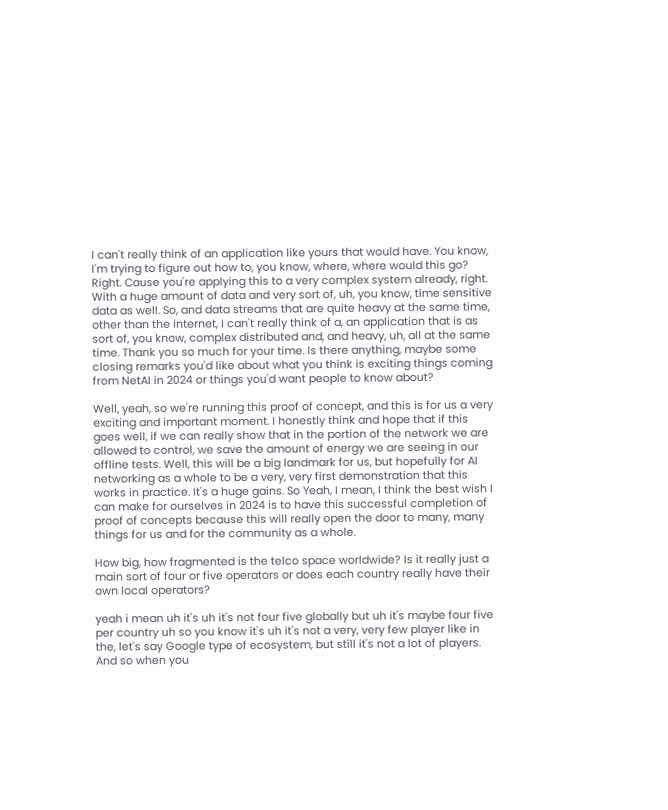I can't really think of an application like yours that would have. You know, I'm trying to figure out how to, you know, where, where would this go? Right. Cause you're applying this to a very complex system already, right. With a huge amount of data and very sort of, uh, you know, time sensitive data as well. So, and data streams that are quite heavy at the same time, other than the internet, I can't really think of a, an application that is as sort of, you know, complex distributed and, and heavy, uh, all at the same time. Thank you so much for your time. Is there anything, maybe some closing remarks you'd like about what you think is exciting things coming from NetAI in 2024 or things you'd want people to know about?

Well, yeah, so we're running this proof of concept, and this is for us a very exciting and important moment. I honestly think and hope that if this goes well, if we can really show that in the portion of the network we are allowed to control, we save the amount of energy we are seeing in our offline tests. Well, this will be a big landmark for us, but hopefully for AI networking as a whole to be a very, very first demonstration that this works in practice. It's a huge gains. So Yeah, I mean, I think the best wish I can make for ourselves in 2024 is to have this successful completion of proof of concepts because this will really open the door to many, many things for us and for the community as a whole.

How big, how fragmented is the telco space worldwide? Is it really just a main sort of four or five operators or does each country really have their own local operators?

yeah i mean uh it's uh it's not four five globally but uh it's maybe four five per country uh so you know it's uh it's not a very, very few player like in the, let's say Google type of ecosystem, but still it's not a lot of players. And so when you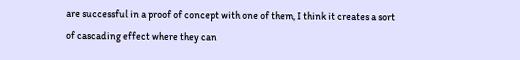are successful in a proof of concept with one of them, I think it creates a sort of cascading effect where they can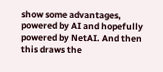show some advantages, powered by AI and hopefully powered by NetAI. And then this draws the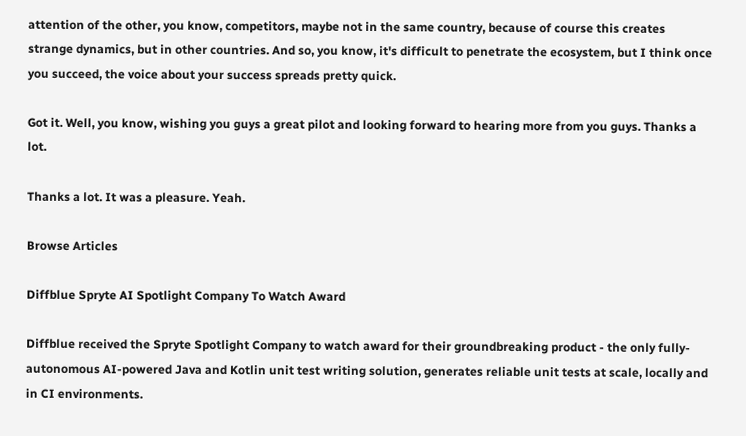attention of the other, you know, competitors, maybe not in the same country, because of course this creates strange dynamics, but in other countries. And so, you know, it's difficult to penetrate the ecosystem, but I think once you succeed, the voice about your success spreads pretty quick.

Got it. Well, you know, wishing you guys a great pilot and looking forward to hearing more from you guys. Thanks a lot.

Thanks a lot. It was a pleasure. Yeah.

Browse Articles

Diffblue Spryte AI Spotlight Company To Watch Award

Diffblue received the Spryte Spotlight Company to watch award for their groundbreaking product - the only fully-autonomous AI-powered Java and Kotlin unit test writing solution, generates reliable unit tests at scale, locally and in CI environments.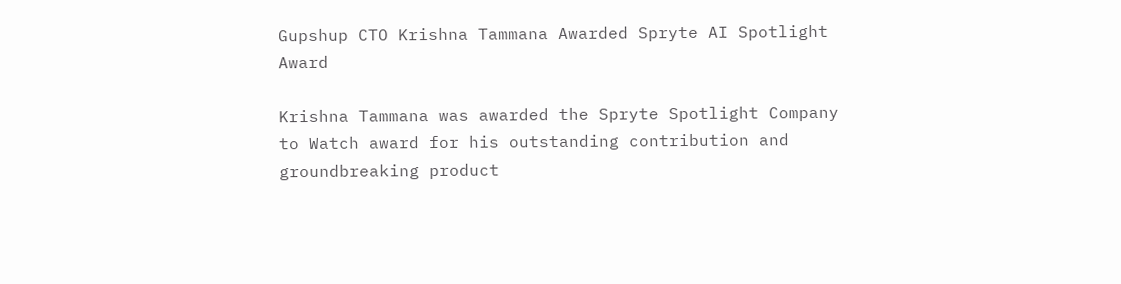Gupshup CTO Krishna Tammana Awarded Spryte AI Spotlight Award

Krishna Tammana was awarded the Spryte Spotlight Company to Watch award for his outstanding contribution and groundbreaking product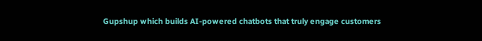Gupshup which builds AI-powered chatbots that truly engage customers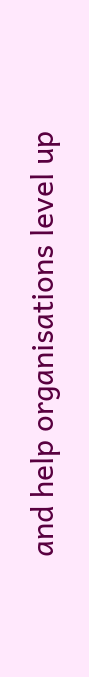and help organisations level up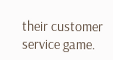their customer service game.